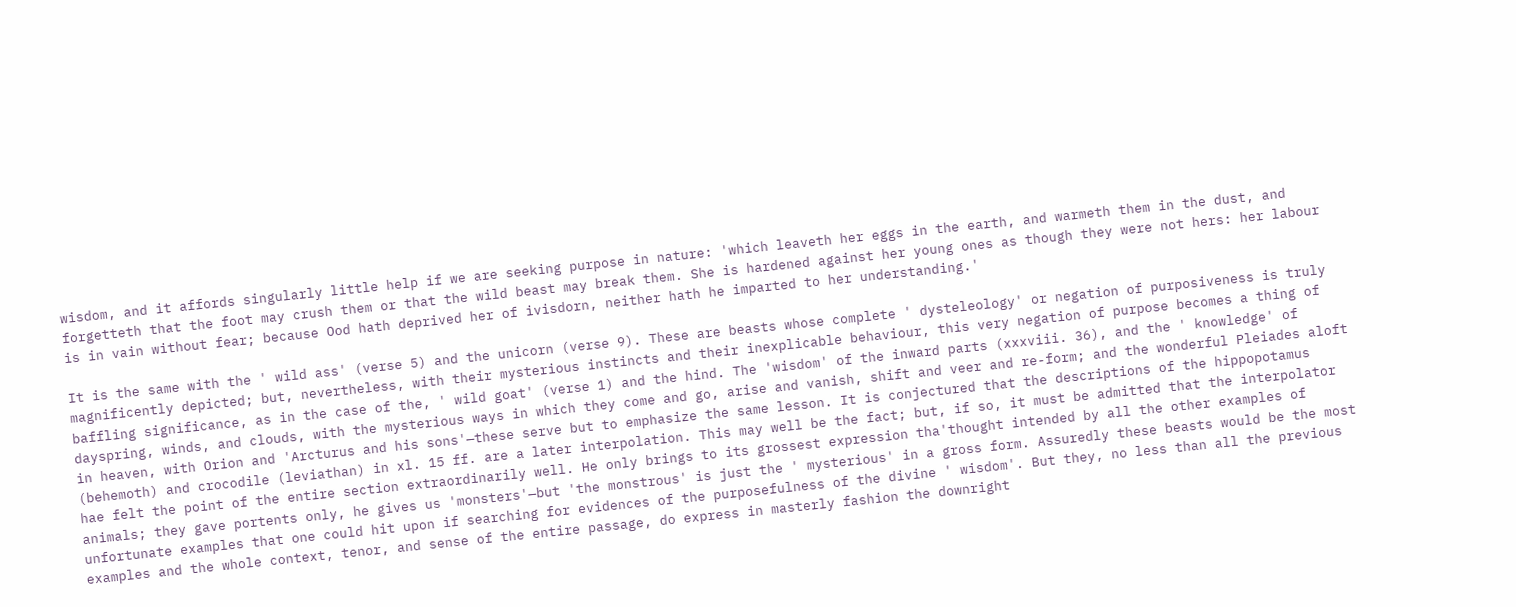wisdom, and it affords singularly little help if we are seeking purpose in nature: 'which leaveth her eggs in the earth, and warmeth them in the dust, and forgetteth that the foot may crush them or that the wild beast may break them. She is hardened against her young ones as though they were not hers: her labour is in vain without fear; because Ood hath deprived her of ivisdorn, neither hath he imparted to her understanding.'

It is the same with the ' wild ass' (verse 5) and the unicorn (verse 9). These are beasts whose complete ' dysteleology' or negation of purposiveness is truly magnificently depicted; but, nevertheless, with their mysterious instincts and their inexplicable behaviour, this very negation of purpose becomes a thing of baffling significance, as in the case of the, ' wild goat' (verse 1) and the hind. The 'wisdom' of the inward parts (xxxviii. 36), and the ' knowledge' of dayspring, winds, and clouds, with the mysterious ways in which they come and go, arise and vanish, shift and veer and re-form; and the wonderful Pleiades aloft in heaven, with Orion and 'Arcturus and his sons'—these serve but to emphasize the same lesson. It is conjectured that the descriptions of the hippopotamus (behemoth) and crocodile (leviathan) in xl. 15 ff. are a later interpolation. This may well be the fact; but, if so, it must be admitted that the interpolator hae felt the point of the entire section extraordinarily well. He only brings to its grossest expression tha'thought intended by all the other examples of animals; they gave portents only, he gives us 'monsters'—but 'the monstrous' is just the ' mysterious' in a gross form. Assuredly these beasts would be the most unfortunate examples that one could hit upon if searching for evidences of the purposefulness of the divine ' wisdom'. But they, no less than all the previous examples and the whole context, tenor, and sense of the entire passage, do express in masterly fashion the downright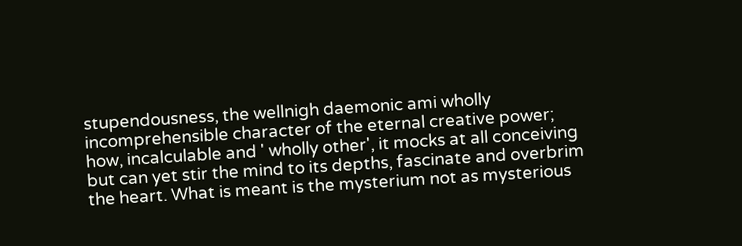stupendousness, the wellnigh daemonic ami wholly incomprehensible character of the eternal creative power; how, incalculable and ' wholly other', it mocks at all conceiving but can yet stir the mind to its depths, fascinate and overbrim the heart. What is meant is the mysterium not as mysterious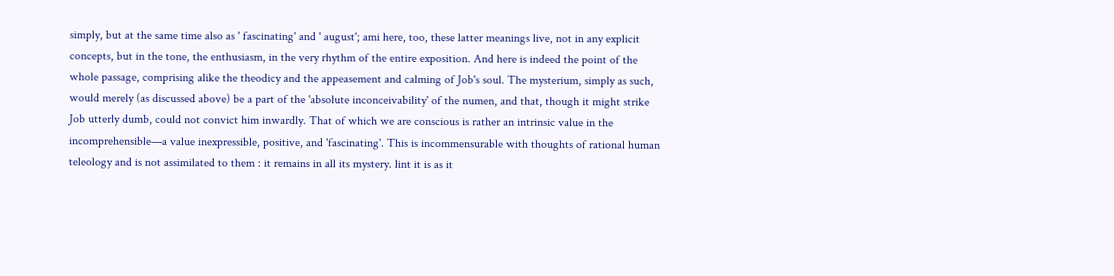simply, but at the same time also as ' fascinating' and ' august'; ami here, too, these latter meanings live, not in any explicit concepts, but in the tone, the enthusiasm, in the very rhythm of the entire exposition. And here is indeed the point of the whole passage, comprising alike the theodicy and the appeasement and calming of Job's soul. The mysterium, simply as such, would merely (as discussed above) be a part of the 'absolute inconceivability' of the numen, and that, though it might strike Job utterly dumb, could not convict him inwardly. That of which we are conscious is rather an intrinsic value in the incomprehensible—a value inexpressible, positive, and 'fascinating'. This is incommensurable with thoughts of rational human teleology and is not assimilated to them : it remains in all its mystery. lint it is as it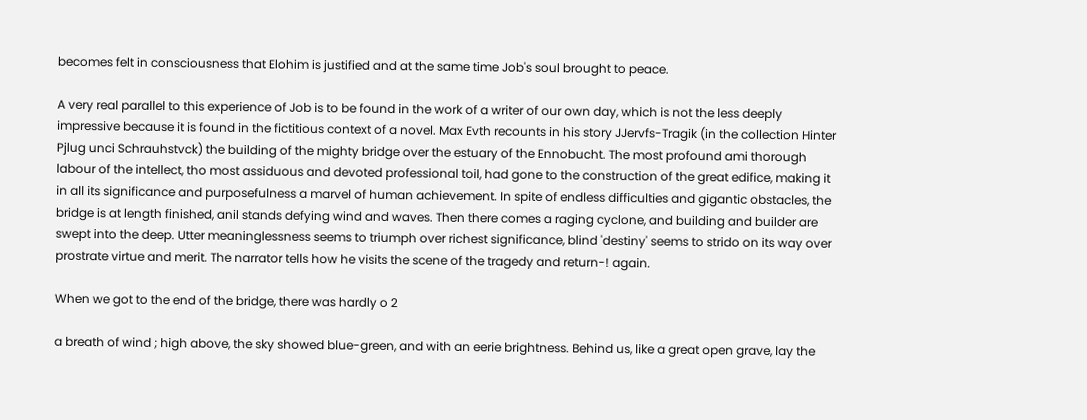becomes felt in consciousness that Elohim is justified and at the same time Job's soul brought to peace.

A very real parallel to this experience of Job is to be found in the work of a writer of our own day, which is not the less deeply impressive because it is found in the fictitious context of a novel. Max Evth recounts in his story JJervfs-Tragik (in the collection Hinter Pjlug unci Schrauhstvck) the building of the mighty bridge over the estuary of the Ennobucht. The most profound ami thorough labour of the intellect, tho most assiduous and devoted professional toil, had gone to the construction of the great edifice, making it in all its significance and purposefulness a marvel of human achievement. In spite of endless difficulties and gigantic obstacles, the bridge is at length finished, anil stands defying wind and waves. Then there comes a raging cyclone, and building and builder are swept into the deep. Utter meaninglessness seems to triumph over richest significance, blind 'destiny' seems to strido on its way over prostrate virtue and merit. The narrator tells how he visits the scene of the tragedy and return-! again.

When we got to the end of the bridge, there was hardly o 2

a breath of wind ; high above, the sky showed blue-green, and with an eerie brightness. Behind us, like a great open grave, lay the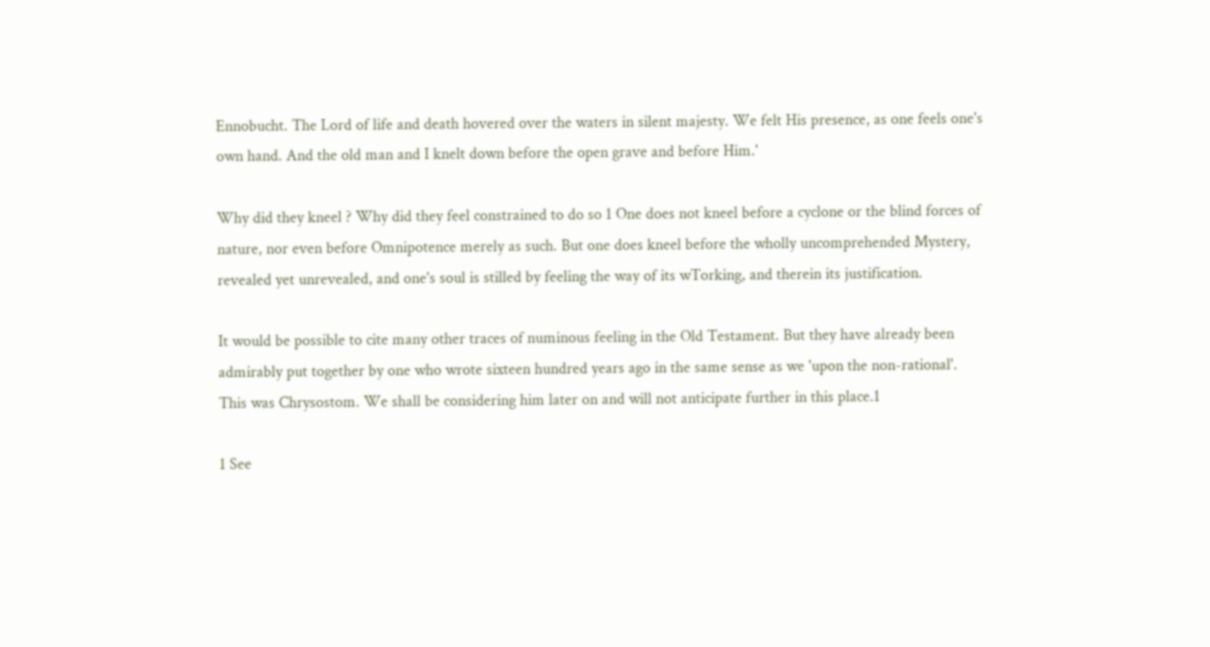Ennobucht. The Lord of life and death hovered over the waters in silent majesty. We felt His presence, as one feels one's own hand. And the old man and I knelt down before the open grave and before Him.'

Why did they kneel ? Why did they feel constrained to do so 1 One does not kneel before a cyclone or the blind forces of nature, nor even before Omnipotence merely as such. But one does kneel before the wholly uncomprehended Mystery, revealed yet unrevealed, and one's soul is stilled by feeling the way of its wTorking, and therein its justification.

It would be possible to cite many other traces of numinous feeling in the Old Testament. But they have already been admirably put together by one who wrote sixteen hundred years ago in the same sense as we 'upon the non-rational'. This was Chrysostom. We shall be considering him later on and will not anticipate further in this place.1

1 See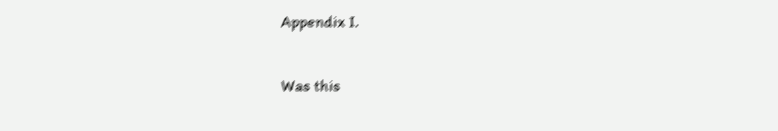Appendix I.

Was this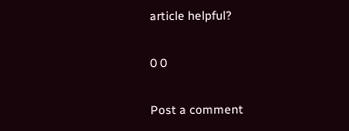article helpful?

0 0

Post a comment